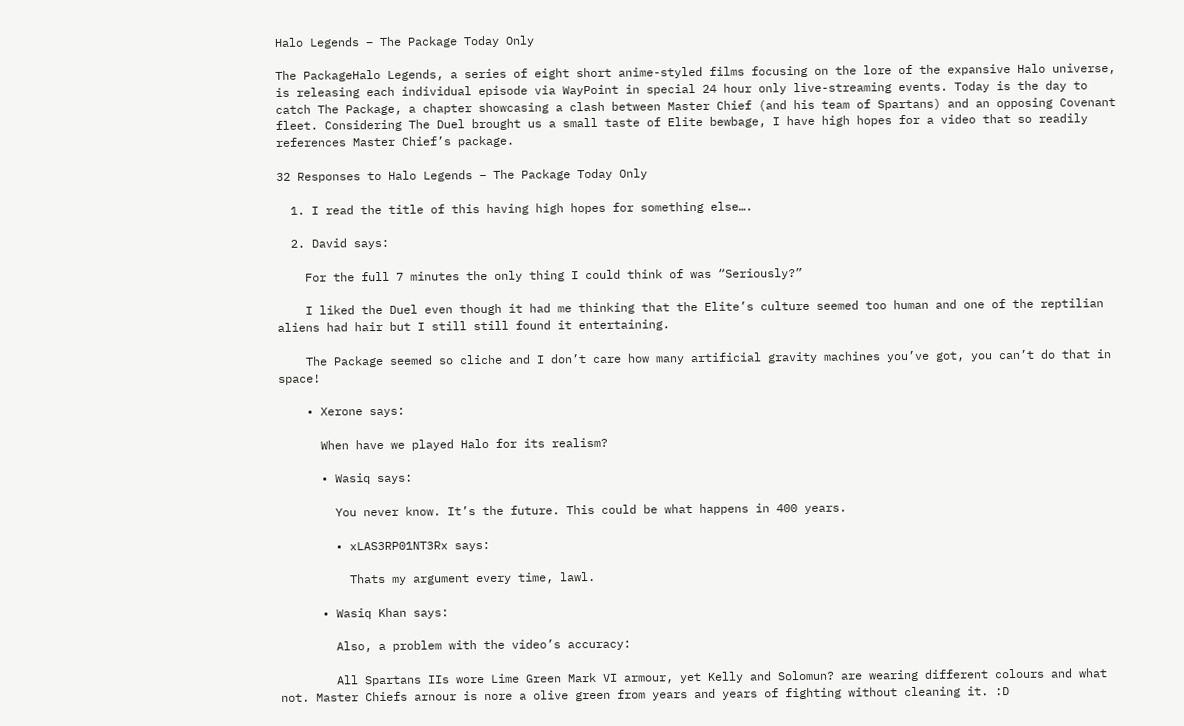Halo Legends – The Package Today Only

The PackageHalo Legends, a series of eight short anime-styled films focusing on the lore of the expansive Halo universe, is releasing each individual episode via WayPoint in special 24 hour only live-streaming events. Today is the day to catch The Package, a chapter showcasing a clash between Master Chief (and his team of Spartans) and an opposing Covenant fleet. Considering The Duel brought us a small taste of Elite bewbage, I have high hopes for a video that so readily references Master Chief’s package.

32 Responses to Halo Legends – The Package Today Only

  1. I read the title of this having high hopes for something else….

  2. David says:

    For the full 7 minutes the only thing I could think of was “Seriously?”

    I liked the Duel even though it had me thinking that the Elite’s culture seemed too human and one of the reptilian aliens had hair but I still still found it entertaining.

    The Package seemed so cliche and I don’t care how many artificial gravity machines you’ve got, you can’t do that in space!

    • Xerone says:

      When have we played Halo for its realism?

      • Wasiq says:

        You never know. It’s the future. This could be what happens in 400 years.

        • xLAS3RP01NT3Rx says:

          Thats my argument every time, lawl.

      • Wasiq Khan says:

        Also, a problem with the video’s accuracy:

        All Spartans IIs wore Lime Green Mark VI armour, yet Kelly and Solomun? are wearing different colours and what not. Master Chiefs arnour is nore a olive green from years and years of fighting without cleaning it. :D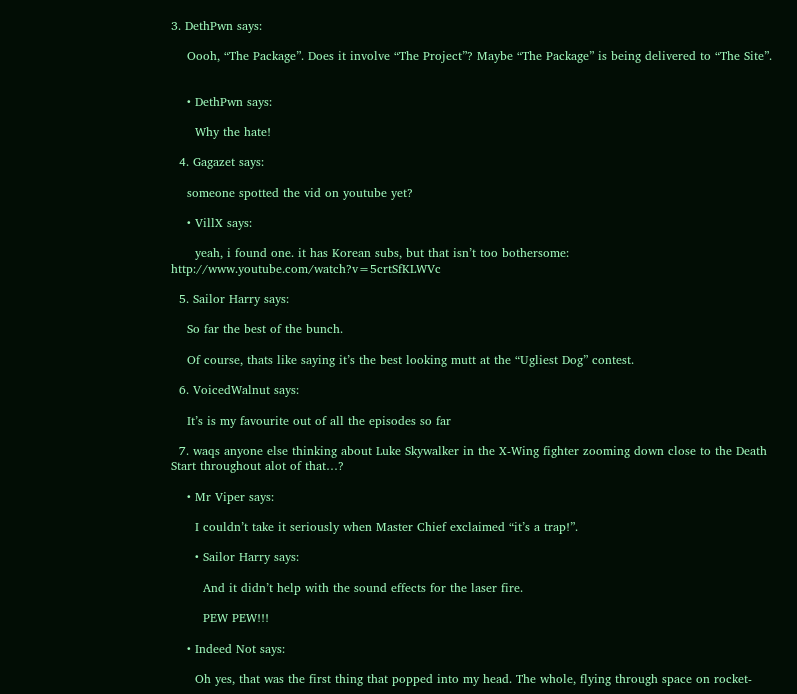3. DethPwn says:

    Oooh, “The Package”. Does it involve “The Project”? Maybe “The Package” is being delivered to “The Site”.


    • DethPwn says:

      Why the hate!

  4. Gagazet says:

    someone spotted the vid on youtube yet?

    • VillX says:

      yeah, i found one. it has Korean subs, but that isn’t too bothersome: http://www.youtube.com/watch?v=5crtSfKLWVc

  5. Sailor Harry says:

    So far the best of the bunch.

    Of course, thats like saying it’s the best looking mutt at the “Ugliest Dog” contest.

  6. VoicedWalnut says:

    It’s is my favourite out of all the episodes so far

  7. waqs anyone else thinking about Luke Skywalker in the X-Wing fighter zooming down close to the Death Start throughout alot of that…?

    • Mr Viper says:

      I couldn’t take it seriously when Master Chief exclaimed “it’s a trap!”.

      • Sailor Harry says:

        And it didn’t help with the sound effects for the laser fire.

        PEW PEW!!!

    • Indeed Not says:

      Oh yes, that was the first thing that popped into my head. The whole, flying through space on rocket-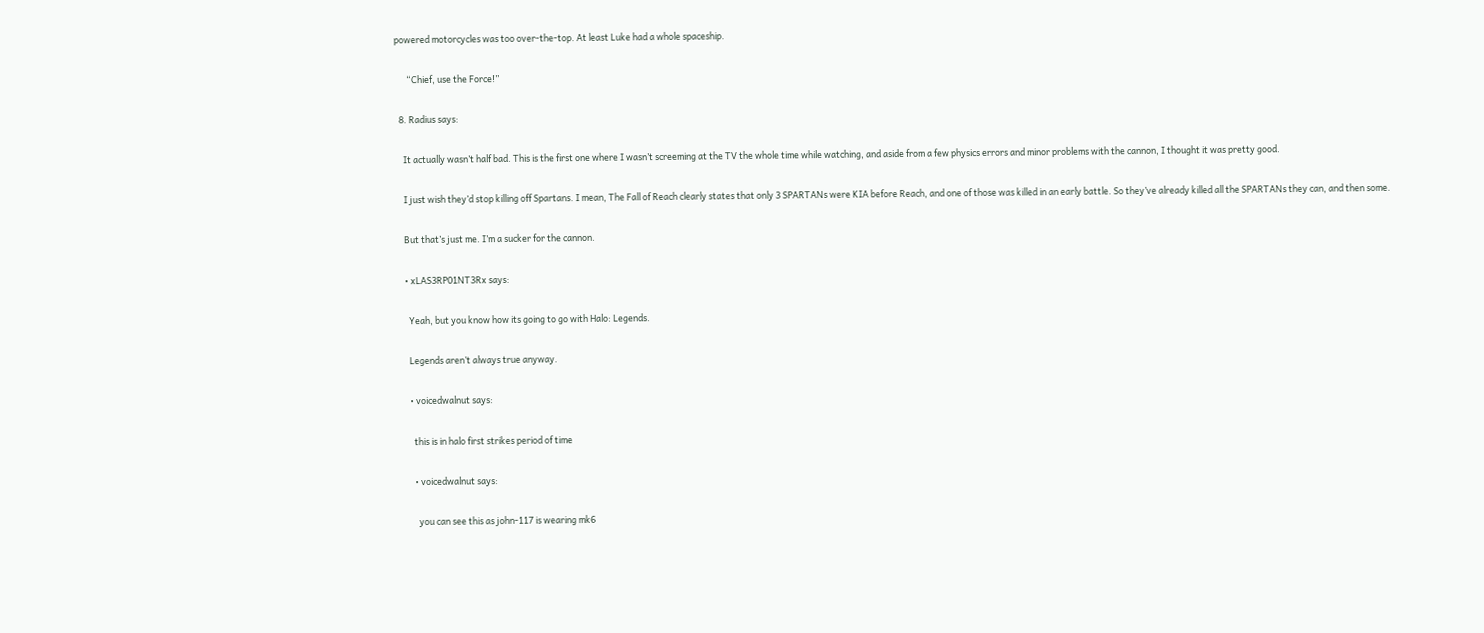powered motorcycles was too over-the-top. At least Luke had a whole spaceship.

      “Chief, use the Force!”

  8. Radius says:

    It actually wasn’t half bad. This is the first one where I wasn’t screeming at the TV the whole time while watching, and aside from a few physics errors and minor problems with the cannon, I thought it was pretty good.

    I just wish they’d stop killing off Spartans. I mean, The Fall of Reach clearly states that only 3 SPARTANs were KIA before Reach, and one of those was killed in an early battle. So they’ve already killed all the SPARTANs they can, and then some.

    But that’s just me. I’m a sucker for the cannon.

    • xLAS3RP01NT3Rx says:

      Yeah, but you know how its going to go with Halo: Legends.

      Legends aren’t always true anyway.

      • voicedwalnut says:

        this is in halo first strikes period of time

        • voicedwalnut says:

          you can see this as john-117 is wearing mk6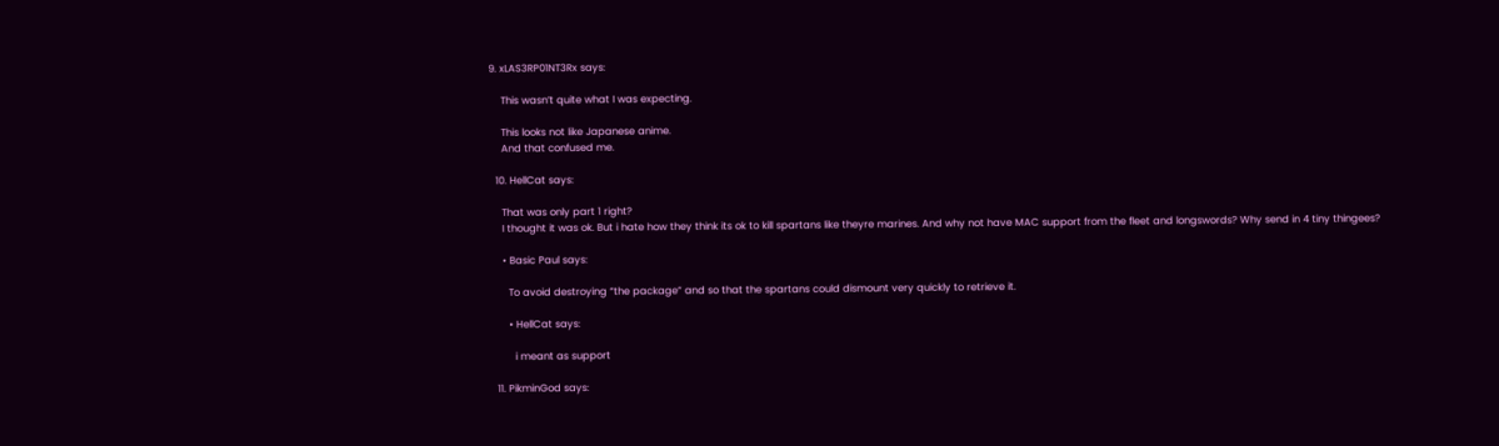9. xLAS3RP01NT3Rx says:

    This wasn’t quite what I was expecting.

    This looks not like Japanese anime.
    And that confused me.

  10. HellCat says:

    That was only part 1 right?
    I thought it was ok. But i hate how they think its ok to kill spartans like theyre marines. And why not have MAC support from the fleet and longswords? Why send in 4 tiny thingees?

    • Basic Paul says:

      To avoid destroying “the package” and so that the spartans could dismount very quickly to retrieve it.

      • HellCat says:

        i meant as support

  11. PikminGod says: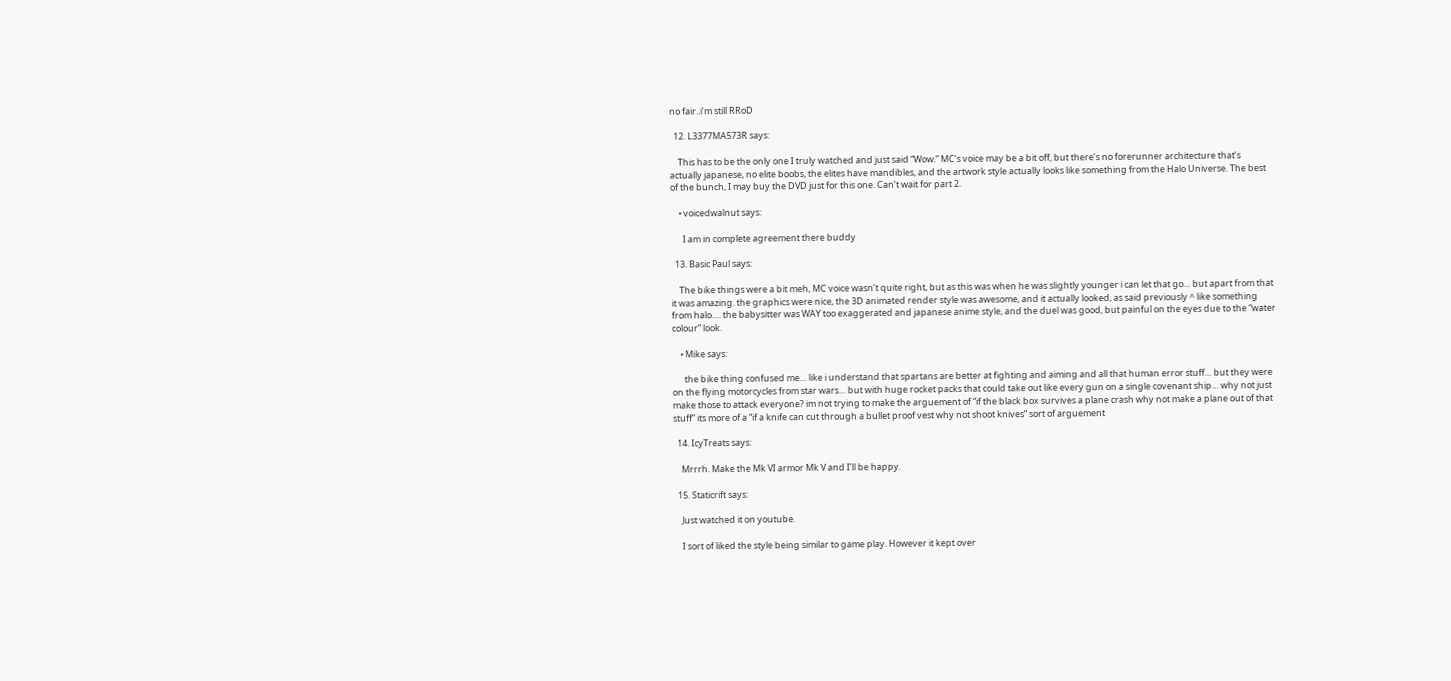no fair..i’m still RRoD

  12. L3377MA573R says:

    This has to be the only one I truly watched and just said “Wow.” MC’s voice may be a bit off, but there’s no forerunner architecture that’s actually japanese, no elite boobs, the elites have mandibles, and the artwork style actually looks like something from the Halo Universe. The best of the bunch, I may buy the DVD just for this one. Can’t wait for part 2.

    • voicedwalnut says:

      I am in complete agreement there buddy

  13. Basic Paul says:

    The bike things were a bit meh, MC voice wasn’t quite right, but as this was when he was slightly younger i can let that go… but apart from that it was amazing. the graphics were nice, the 3D animated render style was awesome, and it actually looked, as said previously ^ like something from halo…. the babysitter was WAY too exaggerated and japanese anime style, and the duel was good, but painful on the eyes due to the “water colour” look.

    • Mike says:

      the bike thing confused me… like i understand that spartans are better at fighting and aiming and all that human error stuff… but they were on the flying motorcycles from star wars… but with huge rocket packs that could take out like every gun on a single covenant ship… why not just make those to attack everyone? im not trying to make the arguement of “if the black box survives a plane crash why not make a plane out of that stuff” its more of a “if a knife can cut through a bullet proof vest why not shoot knives” sort of arguement

  14. IcyTreats says:

    Mrrrh. Make the Mk VI armor Mk V and I’ll be happy.

  15. Staticrift says:

    Just watched it on youtube.

    I sort of liked the style being similar to game play. However it kept over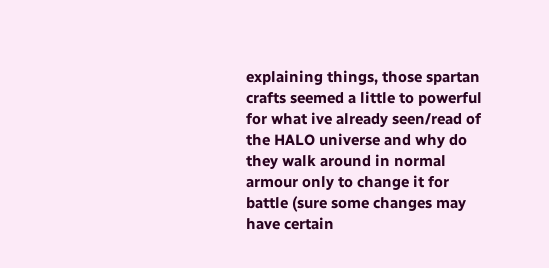explaining things, those spartan crafts seemed a little to powerful for what ive already seen/read of the HALO universe and why do they walk around in normal armour only to change it for battle (sure some changes may have certain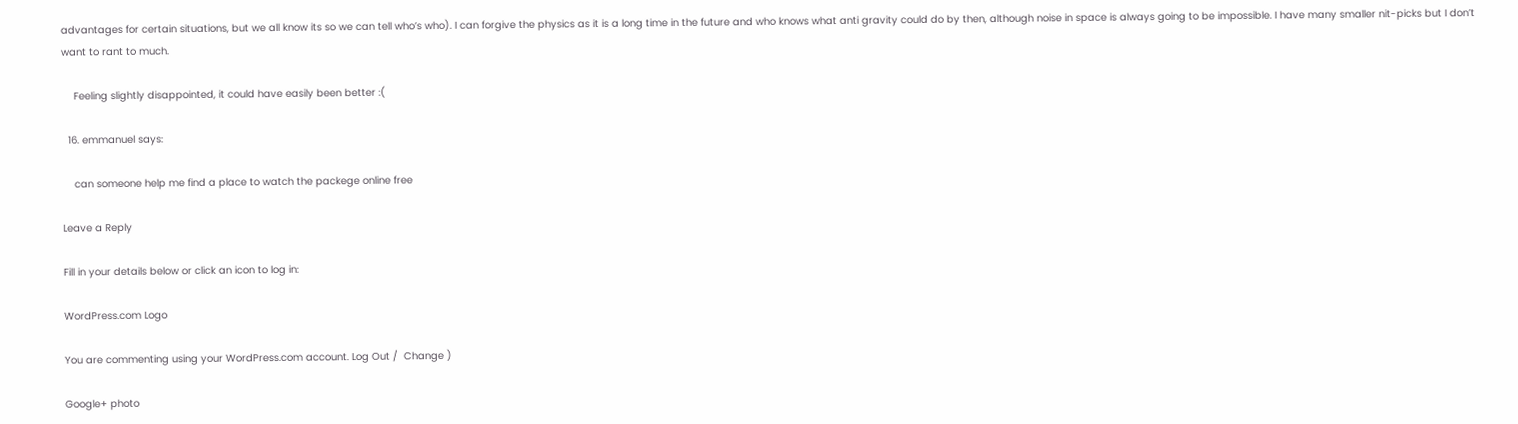advantages for certain situations, but we all know its so we can tell who’s who). I can forgive the physics as it is a long time in the future and who knows what anti gravity could do by then, although noise in space is always going to be impossible. I have many smaller nit-picks but I don’t want to rant to much.

    Feeling slightly disappointed, it could have easily been better :(

  16. emmanuel says:

    can someone help me find a place to watch the packege online free

Leave a Reply

Fill in your details below or click an icon to log in:

WordPress.com Logo

You are commenting using your WordPress.com account. Log Out /  Change )

Google+ photo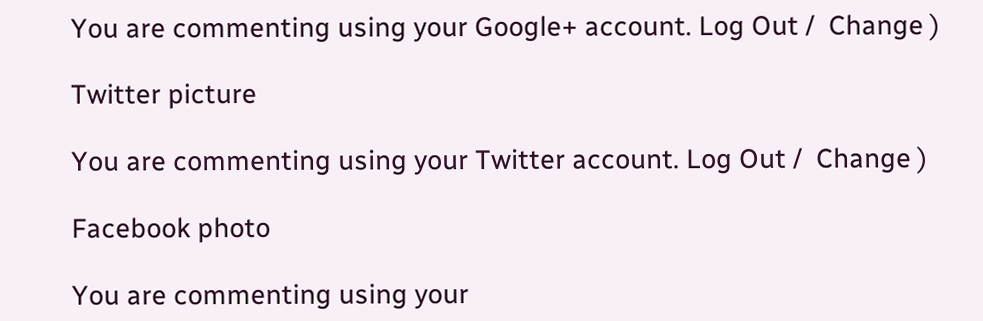You are commenting using your Google+ account. Log Out /  Change )

Twitter picture

You are commenting using your Twitter account. Log Out /  Change )

Facebook photo

You are commenting using your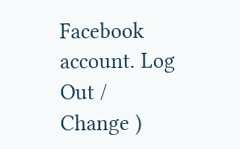Facebook account. Log Out /  Change )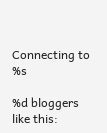Connecting to %s

%d bloggers like this: